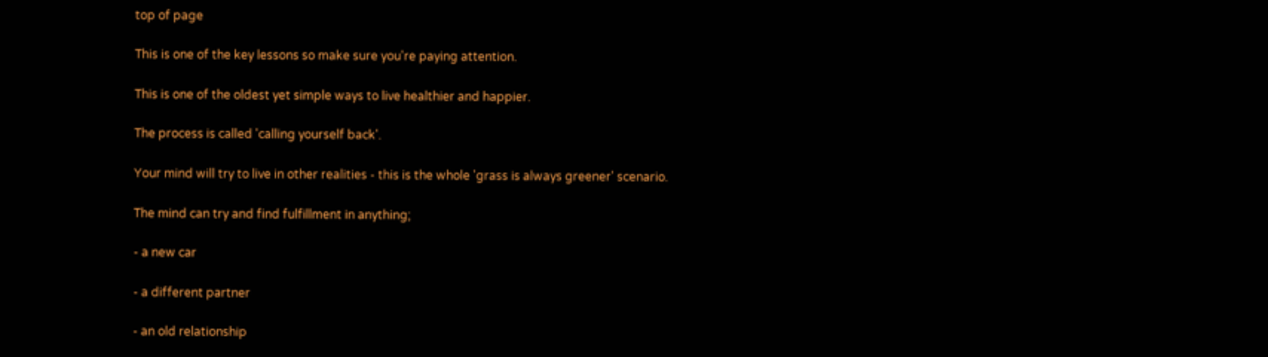top of page

This is one of the key lessons so make sure you're paying attention.

This is one of the oldest yet simple ways to live healthier and happier.

The process is called 'calling yourself back'.

Your mind will try to live in other realities - this is the whole 'grass is always greener' scenario.

The mind can try and find fulfillment in anything;

- a new car

- a different partner

- an old relationship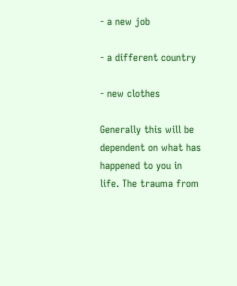- a new job

- a different country

- new clothes

Generally this will be dependent on what has happened to you in life. The trauma from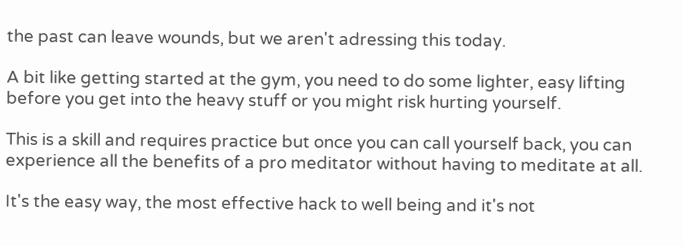the past can leave wounds, but we aren't adressing this today.

A bit like getting started at the gym, you need to do some lighter, easy lifting before you get into the heavy stuff or you might risk hurting yourself.

This is a skill and requires practice but once you can call yourself back, you can experience all the benefits of a pro meditator without having to meditate at all.

It's the easy way, the most effective hack to well being and it's not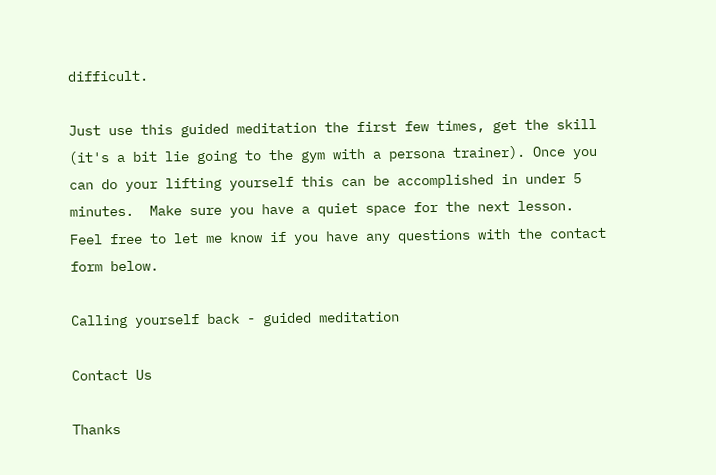difficult.

Just use this guided meditation the first few times, get the skill (it's a bit lie going to the gym with a persona trainer). Once you can do your lifting yourself this can be accomplished in under 5 minutes.  Make sure you have a quiet space for the next lesson. Feel free to let me know if you have any questions with the contact form below.

Calling yourself back - guided meditation

Contact Us

Thanks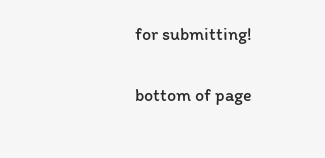for submitting!

bottom of page